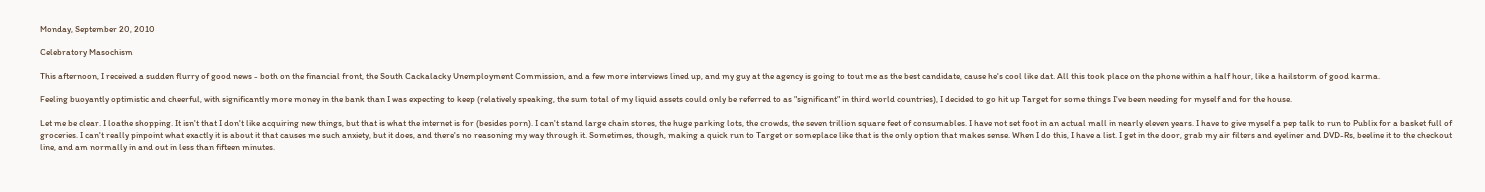Monday, September 20, 2010

Celebratory Masochism

This afternoon, I received a sudden flurry of good news - both on the financial front, the South Cackalacky Unemployment Commission, and a few more interviews lined up, and my guy at the agency is going to tout me as the best candidate, cause he's cool like dat. All this took place on the phone within a half hour, like a hailstorm of good karma.

Feeling buoyantly optimistic and cheerful, with significantly more money in the bank than I was expecting to keep (relatively speaking, the sum total of my liquid assets could only be referred to as "significant" in third world countries), I decided to go hit up Target for some things I've been needing for myself and for the house.

Let me be clear. I loathe shopping. It isn't that I don't like acquiring new things, but that is what the internet is for (besides porn). I can't stand large chain stores, the huge parking lots, the crowds, the seven trillion square feet of consumables. I have not set foot in an actual mall in nearly eleven years. I have to give myself a pep talk to run to Publix for a basket full of groceries. I can't really pinpoint what exactly it is about it that causes me such anxiety, but it does, and there's no reasoning my way through it. Sometimes, though, making a quick run to Target or someplace like that is the only option that makes sense. When I do this, I have a list. I get in the door, grab my air filters and eyeliner and DVD-Rs, beeline it to the checkout line, and am normally in and out in less than fifteen minutes.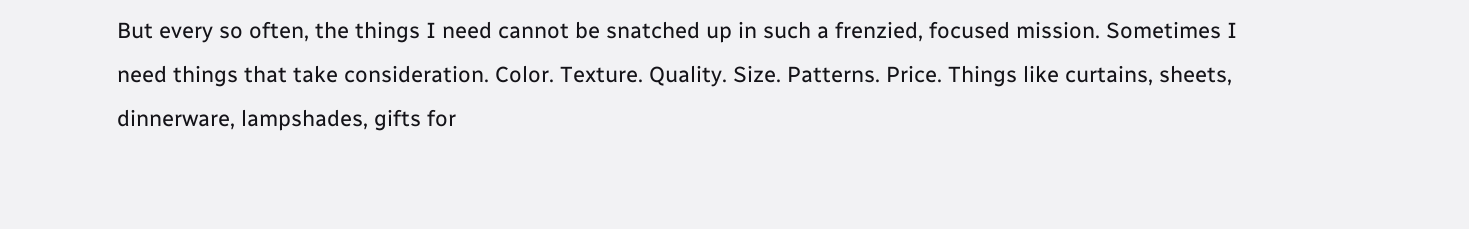But every so often, the things I need cannot be snatched up in such a frenzied, focused mission. Sometimes I need things that take consideration. Color. Texture. Quality. Size. Patterns. Price. Things like curtains, sheets, dinnerware, lampshades, gifts for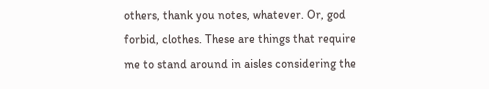others, thank you notes, whatever. Or, god forbid, clothes. These are things that require me to stand around in aisles considering the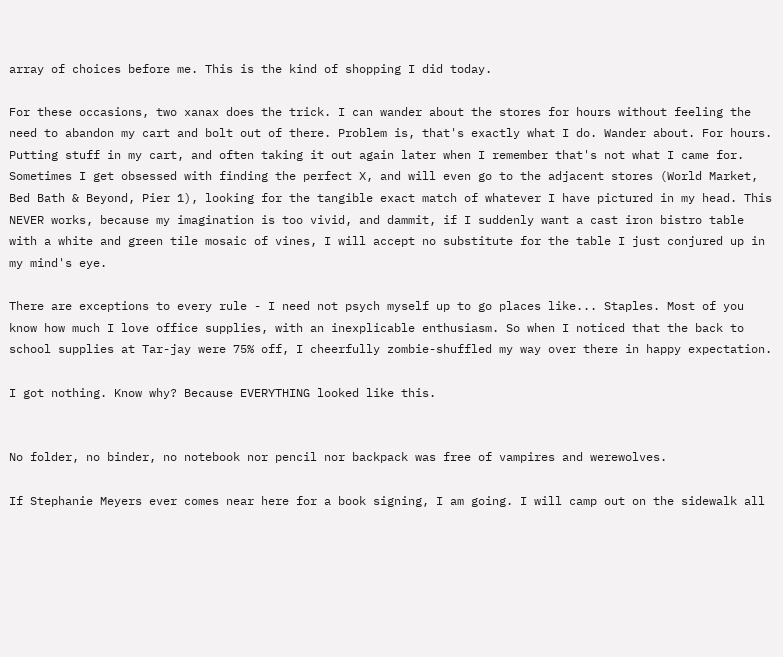array of choices before me. This is the kind of shopping I did today.

For these occasions, two xanax does the trick. I can wander about the stores for hours without feeling the need to abandon my cart and bolt out of there. Problem is, that's exactly what I do. Wander about. For hours. Putting stuff in my cart, and often taking it out again later when I remember that's not what I came for. Sometimes I get obsessed with finding the perfect X, and will even go to the adjacent stores (World Market, Bed Bath & Beyond, Pier 1), looking for the tangible exact match of whatever I have pictured in my head. This NEVER works, because my imagination is too vivid, and dammit, if I suddenly want a cast iron bistro table with a white and green tile mosaic of vines, I will accept no substitute for the table I just conjured up in my mind's eye.

There are exceptions to every rule - I need not psych myself up to go places like... Staples. Most of you know how much I love office supplies, with an inexplicable enthusiasm. So when I noticed that the back to school supplies at Tar-jay were 75% off, I cheerfully zombie-shuffled my way over there in happy expectation.

I got nothing. Know why? Because EVERYTHING looked like this.


No folder, no binder, no notebook nor pencil nor backpack was free of vampires and werewolves.

If Stephanie Meyers ever comes near here for a book signing, I am going. I will camp out on the sidewalk all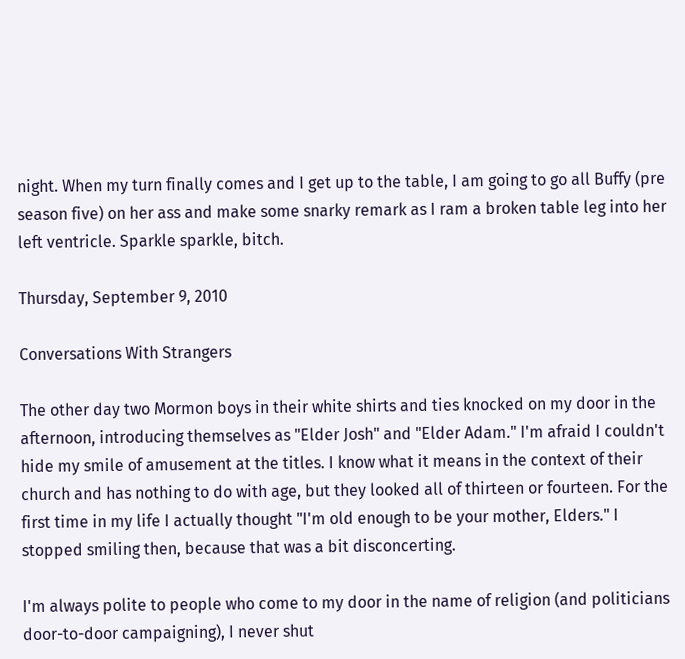night. When my turn finally comes and I get up to the table, I am going to go all Buffy (pre season five) on her ass and make some snarky remark as I ram a broken table leg into her left ventricle. Sparkle sparkle, bitch.

Thursday, September 9, 2010

Conversations With Strangers

The other day two Mormon boys in their white shirts and ties knocked on my door in the afternoon, introducing themselves as "Elder Josh" and "Elder Adam." I'm afraid I couldn't hide my smile of amusement at the titles. I know what it means in the context of their church and has nothing to do with age, but they looked all of thirteen or fourteen. For the first time in my life I actually thought "I'm old enough to be your mother, Elders." I stopped smiling then, because that was a bit disconcerting.

I'm always polite to people who come to my door in the name of religion (and politicians door-to-door campaigning), I never shut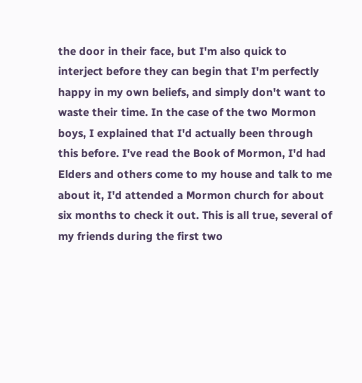the door in their face, but I'm also quick to interject before they can begin that I'm perfectly happy in my own beliefs, and simply don't want to waste their time. In the case of the two Mormon boys, I explained that I'd actually been through this before. I've read the Book of Mormon, I'd had Elders and others come to my house and talk to me about it, I'd attended a Mormon church for about six months to check it out. This is all true, several of my friends during the first two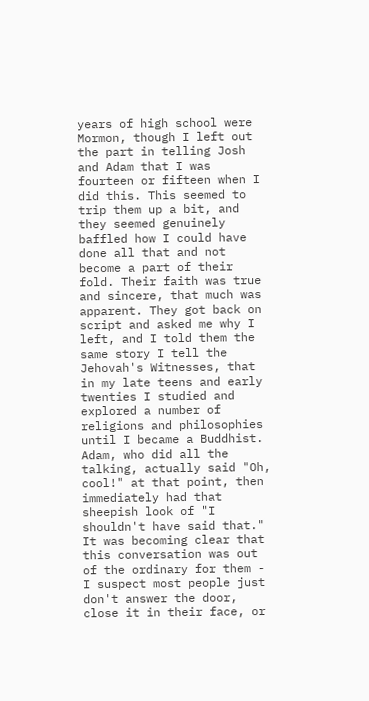years of high school were Mormon, though I left out the part in telling Josh and Adam that I was fourteen or fifteen when I did this. This seemed to trip them up a bit, and they seemed genuinely baffled how I could have done all that and not become a part of their fold. Their faith was true and sincere, that much was apparent. They got back on script and asked me why I left, and I told them the same story I tell the Jehovah's Witnesses, that in my late teens and early twenties I studied and explored a number of religions and philosophies until I became a Buddhist. Adam, who did all the talking, actually said "Oh, cool!" at that point, then immediately had that sheepish look of "I shouldn't have said that." It was becoming clear that this conversation was out of the ordinary for them - I suspect most people just don't answer the door, close it in their face, or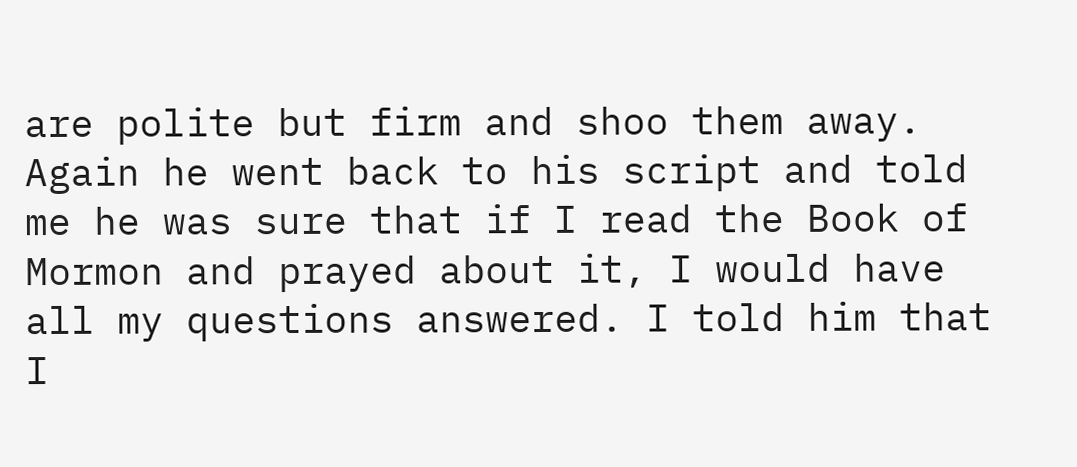are polite but firm and shoo them away. Again he went back to his script and told me he was sure that if I read the Book of Mormon and prayed about it, I would have all my questions answered. I told him that I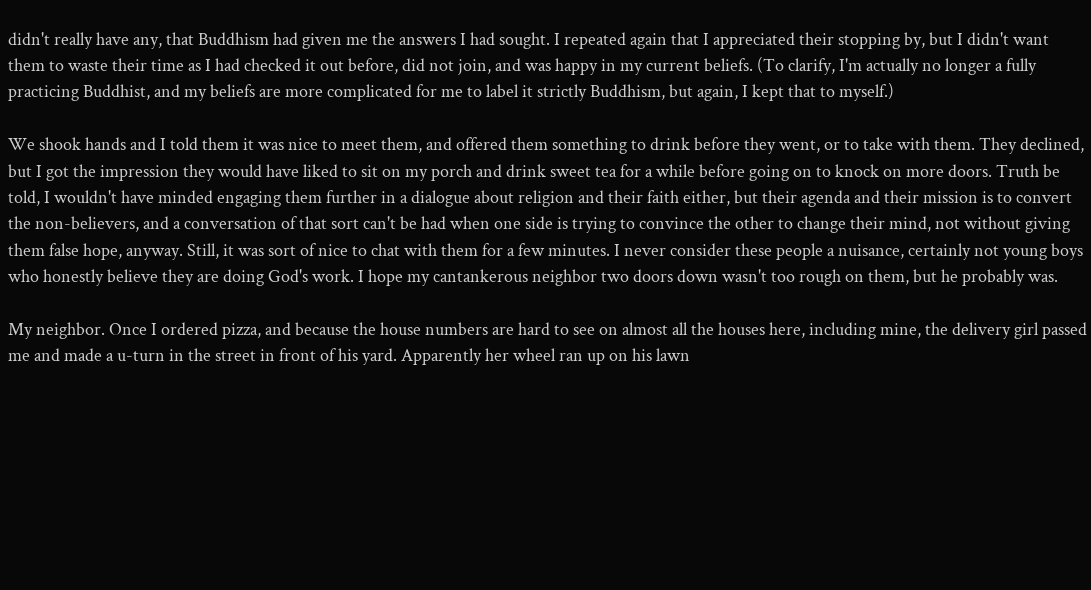didn't really have any, that Buddhism had given me the answers I had sought. I repeated again that I appreciated their stopping by, but I didn't want them to waste their time as I had checked it out before, did not join, and was happy in my current beliefs. (To clarify, I'm actually no longer a fully practicing Buddhist, and my beliefs are more complicated for me to label it strictly Buddhism, but again, I kept that to myself.)

We shook hands and I told them it was nice to meet them, and offered them something to drink before they went, or to take with them. They declined, but I got the impression they would have liked to sit on my porch and drink sweet tea for a while before going on to knock on more doors. Truth be told, I wouldn't have minded engaging them further in a dialogue about religion and their faith either, but their agenda and their mission is to convert the non-believers, and a conversation of that sort can't be had when one side is trying to convince the other to change their mind, not without giving them false hope, anyway. Still, it was sort of nice to chat with them for a few minutes. I never consider these people a nuisance, certainly not young boys who honestly believe they are doing God's work. I hope my cantankerous neighbor two doors down wasn't too rough on them, but he probably was.

My neighbor. Once I ordered pizza, and because the house numbers are hard to see on almost all the houses here, including mine, the delivery girl passed me and made a u-turn in the street in front of his yard. Apparently her wheel ran up on his lawn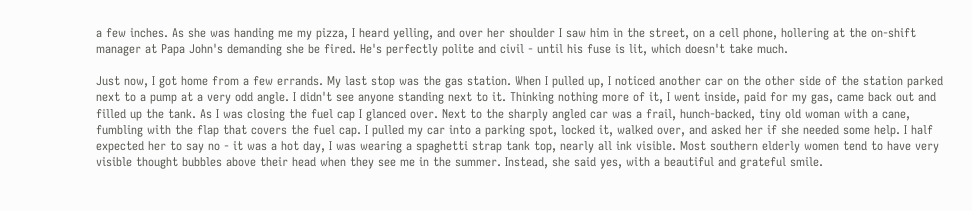a few inches. As she was handing me my pizza, I heard yelling, and over her shoulder I saw him in the street, on a cell phone, hollering at the on-shift manager at Papa John's demanding she be fired. He's perfectly polite and civil - until his fuse is lit, which doesn't take much.

Just now, I got home from a few errands. My last stop was the gas station. When I pulled up, I noticed another car on the other side of the station parked next to a pump at a very odd angle. I didn't see anyone standing next to it. Thinking nothing more of it, I went inside, paid for my gas, came back out and filled up the tank. As I was closing the fuel cap I glanced over. Next to the sharply angled car was a frail, hunch-backed, tiny old woman with a cane, fumbling with the flap that covers the fuel cap. I pulled my car into a parking spot, locked it, walked over, and asked her if she needed some help. I half expected her to say no - it was a hot day, I was wearing a spaghetti strap tank top, nearly all ink visible. Most southern elderly women tend to have very visible thought bubbles above their head when they see me in the summer. Instead, she said yes, with a beautiful and grateful smile.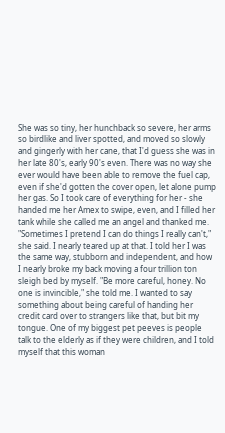She was so tiny, her hunchback so severe, her arms so birdlike and liver spotted, and moved so slowly and gingerly with her cane, that I'd guess she was in her late 80's, early 90's even. There was no way she ever would have been able to remove the fuel cap, even if she'd gotten the cover open, let alone pump her gas. So I took care of everything for her - she handed me her Amex to swipe, even, and I filled her tank while she called me an angel and thanked me. "Sometimes I pretend I can do things I really can't," she said. I nearly teared up at that. I told her I was the same way, stubborn and independent, and how I nearly broke my back moving a four trillion ton sleigh bed by myself. "Be more careful, honey. No one is invincible," she told me. I wanted to say something about being careful of handing her credit card over to strangers like that, but bit my tongue. One of my biggest pet peeves is people talk to the elderly as if they were children, and I told myself that this woman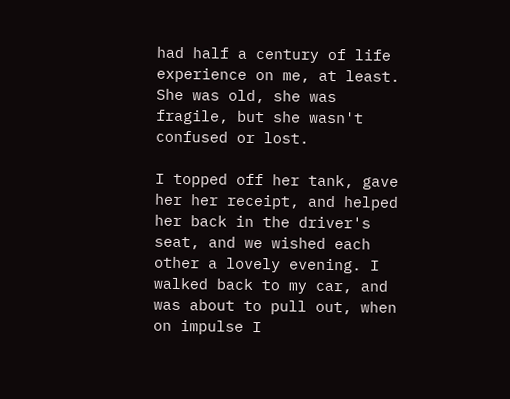had half a century of life experience on me, at least. She was old, she was fragile, but she wasn't confused or lost.

I topped off her tank, gave her her receipt, and helped her back in the driver's seat, and we wished each other a lovely evening. I walked back to my car, and was about to pull out, when on impulse I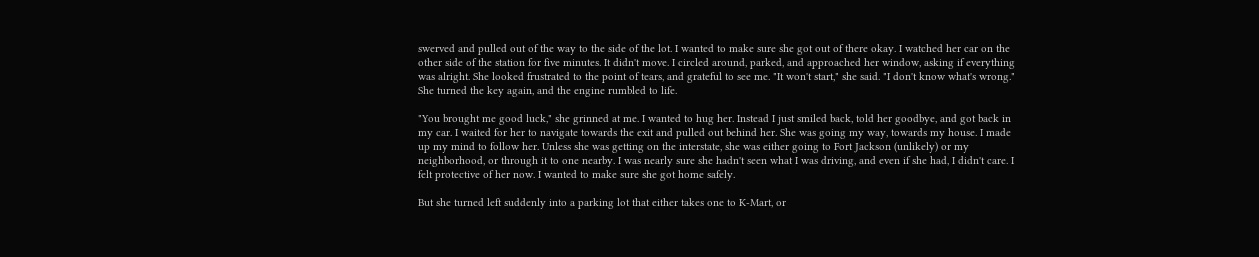swerved and pulled out of the way to the side of the lot. I wanted to make sure she got out of there okay. I watched her car on the other side of the station for five minutes. It didn't move. I circled around, parked, and approached her window, asking if everything was alright. She looked frustrated to the point of tears, and grateful to see me. "It won't start," she said. "I don't know what's wrong." She turned the key again, and the engine rumbled to life.

"You brought me good luck," she grinned at me. I wanted to hug her. Instead I just smiled back, told her goodbye, and got back in my car. I waited for her to navigate towards the exit and pulled out behind her. She was going my way, towards my house. I made up my mind to follow her. Unless she was getting on the interstate, she was either going to Fort Jackson (unlikely) or my neighborhood, or through it to one nearby. I was nearly sure she hadn't seen what I was driving, and even if she had, I didn't care. I felt protective of her now. I wanted to make sure she got home safely.

But she turned left suddenly into a parking lot that either takes one to K-Mart, or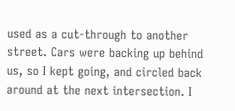used as a cut-through to another street. Cars were backing up behind us, so I kept going, and circled back around at the next intersection. I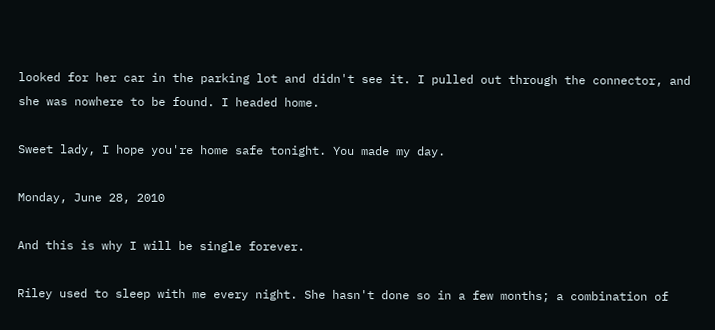looked for her car in the parking lot and didn't see it. I pulled out through the connector, and she was nowhere to be found. I headed home.

Sweet lady, I hope you're home safe tonight. You made my day.

Monday, June 28, 2010

And this is why I will be single forever.

Riley used to sleep with me every night. She hasn't done so in a few months; a combination of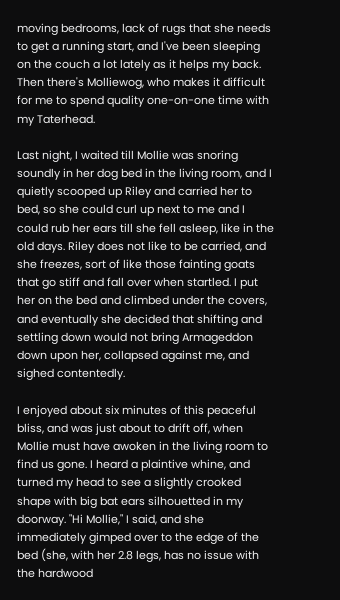moving bedrooms, lack of rugs that she needs to get a running start, and I've been sleeping on the couch a lot lately as it helps my back. Then there's Molliewog, who makes it difficult for me to spend quality one-on-one time with my Taterhead.

Last night, I waited till Mollie was snoring soundly in her dog bed in the living room, and I quietly scooped up Riley and carried her to bed, so she could curl up next to me and I could rub her ears till she fell asleep, like in the old days. Riley does not like to be carried, and she freezes, sort of like those fainting goats that go stiff and fall over when startled. I put her on the bed and climbed under the covers, and eventually she decided that shifting and settling down would not bring Armageddon down upon her, collapsed against me, and sighed contentedly.

I enjoyed about six minutes of this peaceful bliss, and was just about to drift off, when Mollie must have awoken in the living room to find us gone. I heard a plaintive whine, and turned my head to see a slightly crooked shape with big bat ears silhouetted in my doorway. "Hi Mollie," I said, and she immediately gimped over to the edge of the bed (she, with her 2.8 legs, has no issue with the hardwood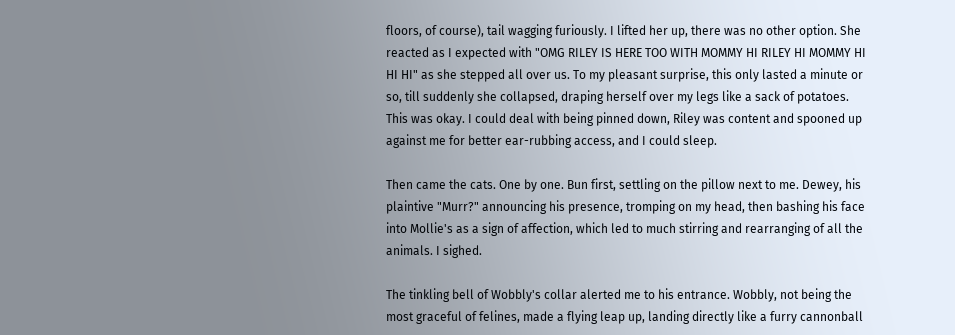floors, of course), tail wagging furiously. I lifted her up, there was no other option. She reacted as I expected with "OMG RILEY IS HERE TOO WITH MOMMY HI RILEY HI MOMMY HI HI HI" as she stepped all over us. To my pleasant surprise, this only lasted a minute or so, till suddenly she collapsed, draping herself over my legs like a sack of potatoes. This was okay. I could deal with being pinned down, Riley was content and spooned up against me for better ear-rubbing access, and I could sleep.

Then came the cats. One by one. Bun first, settling on the pillow next to me. Dewey, his plaintive "Murr?" announcing his presence, tromping on my head, then bashing his face into Mollie's as a sign of affection, which led to much stirring and rearranging of all the animals. I sighed.

The tinkling bell of Wobbly's collar alerted me to his entrance. Wobbly, not being the most graceful of felines, made a flying leap up, landing directly like a furry cannonball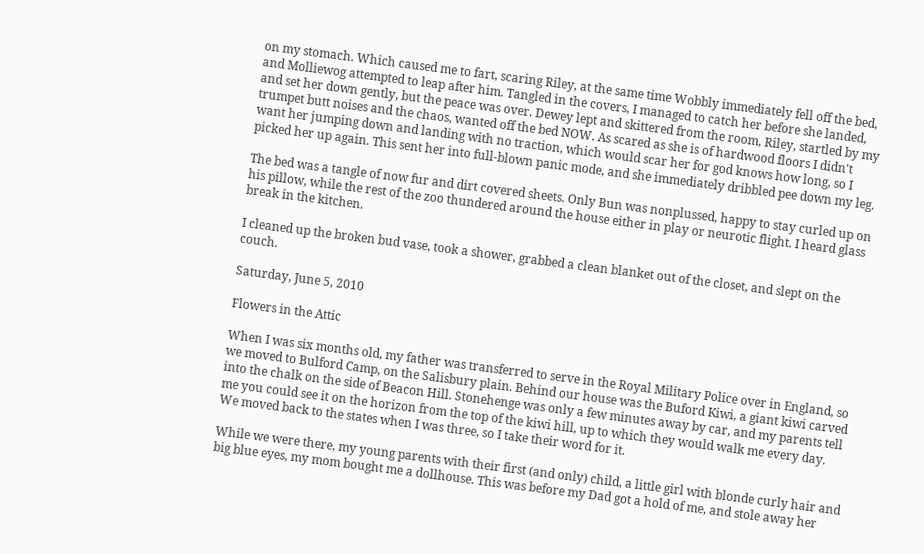on my stomach. Which caused me to fart, scaring Riley, at the same time Wobbly immediately fell off the bed, and Molliewog attempted to leap after him. Tangled in the covers, I managed to catch her before she landed, and set her down gently, but the peace was over. Dewey lept and skittered from the room, Riley, startled by my trumpet butt noises and the chaos, wanted off the bed NOW. As scared as she is of hardwood floors I didn't want her jumping down and landing with no traction, which would scar her for god knows how long, so I picked her up again. This sent her into full-blown panic mode, and she immediately dribbled pee down my leg.

The bed was a tangle of now fur and dirt covered sheets. Only Bun was nonplussed, happy to stay curled up on his pillow, while the rest of the zoo thundered around the house either in play or neurotic flight. I heard glass break in the kitchen.

I cleaned up the broken bud vase, took a shower, grabbed a clean blanket out of the closet, and slept on the couch.

Saturday, June 5, 2010

Flowers in the Attic

When I was six months old, my father was transferred to serve in the Royal Military Police over in England, so we moved to Bulford Camp, on the Salisbury plain. Behind our house was the Buford Kiwi, a giant kiwi carved into the chalk on the side of Beacon Hill. Stonehenge was only a few minutes away by car, and my parents tell me you could see it on the horizon from the top of the kiwi hill, up to which they would walk me every day. We moved back to the states when I was three, so I take their word for it.

While we were there, my young parents with their first (and only) child, a little girl with blonde curly hair and big blue eyes, my mom bought me a dollhouse. This was before my Dad got a hold of me, and stole away her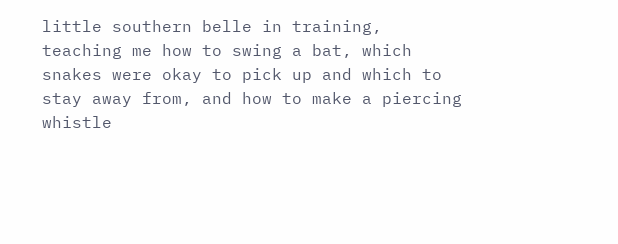little southern belle in training, teaching me how to swing a bat, which snakes were okay to pick up and which to stay away from, and how to make a piercing whistle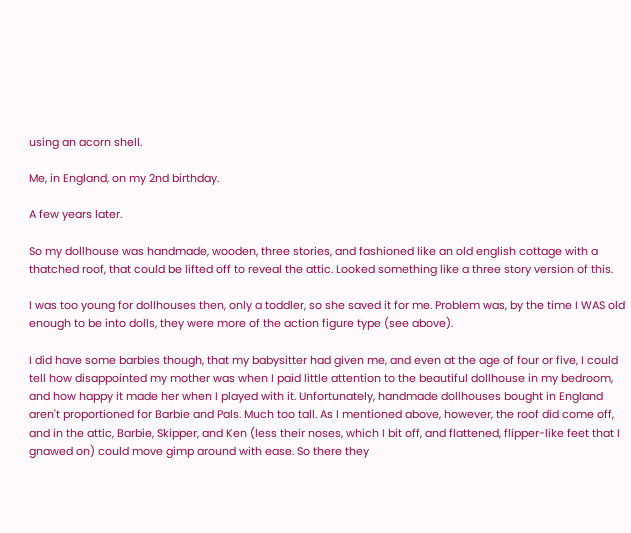using an acorn shell.

Me, in England, on my 2nd birthday.

A few years later.

So my dollhouse was handmade, wooden, three stories, and fashioned like an old english cottage with a thatched roof, that could be lifted off to reveal the attic. Looked something like a three story version of this.

I was too young for dollhouses then, only a toddler, so she saved it for me. Problem was, by the time I WAS old enough to be into dolls, they were more of the action figure type (see above).

I did have some barbies though, that my babysitter had given me, and even at the age of four or five, I could tell how disappointed my mother was when I paid little attention to the beautiful dollhouse in my bedroom, and how happy it made her when I played with it. Unfortunately, handmade dollhouses bought in England aren't proportioned for Barbie and Pals. Much too tall. As I mentioned above, however, the roof did come off, and in the attic, Barbie, Skipper, and Ken (less their noses, which I bit off, and flattened, flipper-like feet that I gnawed on) could move gimp around with ease. So there they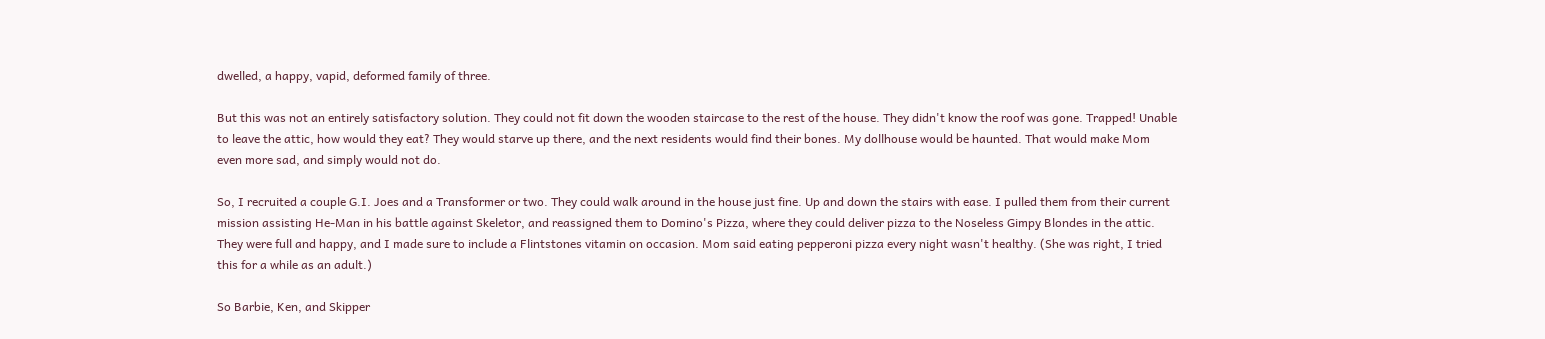dwelled, a happy, vapid, deformed family of three.

But this was not an entirely satisfactory solution. They could not fit down the wooden staircase to the rest of the house. They didn't know the roof was gone. Trapped! Unable to leave the attic, how would they eat? They would starve up there, and the next residents would find their bones. My dollhouse would be haunted. That would make Mom even more sad, and simply would not do.

So, I recruited a couple G.I. Joes and a Transformer or two. They could walk around in the house just fine. Up and down the stairs with ease. I pulled them from their current mission assisting He-Man in his battle against Skeletor, and reassigned them to Domino's Pizza, where they could deliver pizza to the Noseless Gimpy Blondes in the attic. They were full and happy, and I made sure to include a Flintstones vitamin on occasion. Mom said eating pepperoni pizza every night wasn't healthy. (She was right, I tried this for a while as an adult.)

So Barbie, Ken, and Skipper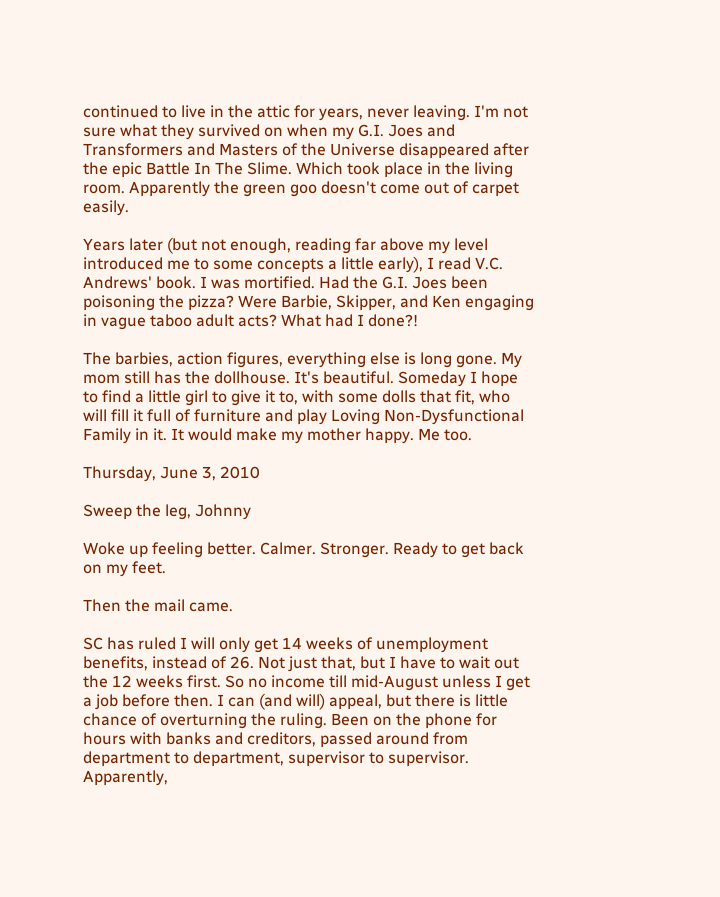continued to live in the attic for years, never leaving. I'm not sure what they survived on when my G.I. Joes and Transformers and Masters of the Universe disappeared after the epic Battle In The Slime. Which took place in the living room. Apparently the green goo doesn't come out of carpet easily.

Years later (but not enough, reading far above my level introduced me to some concepts a little early), I read V.C. Andrews' book. I was mortified. Had the G.I. Joes been poisoning the pizza? Were Barbie, Skipper, and Ken engaging in vague taboo adult acts? What had I done?!

The barbies, action figures, everything else is long gone. My mom still has the dollhouse. It's beautiful. Someday I hope to find a little girl to give it to, with some dolls that fit, who will fill it full of furniture and play Loving Non-Dysfunctional Family in it. It would make my mother happy. Me too.

Thursday, June 3, 2010

Sweep the leg, Johnny

Woke up feeling better. Calmer. Stronger. Ready to get back on my feet.

Then the mail came.

SC has ruled I will only get 14 weeks of unemployment benefits, instead of 26. Not just that, but I have to wait out the 12 weeks first. So no income till mid-August unless I get a job before then. I can (and will) appeal, but there is little chance of overturning the ruling. Been on the phone for hours with banks and creditors, passed around from department to department, supervisor to supervisor. Apparently,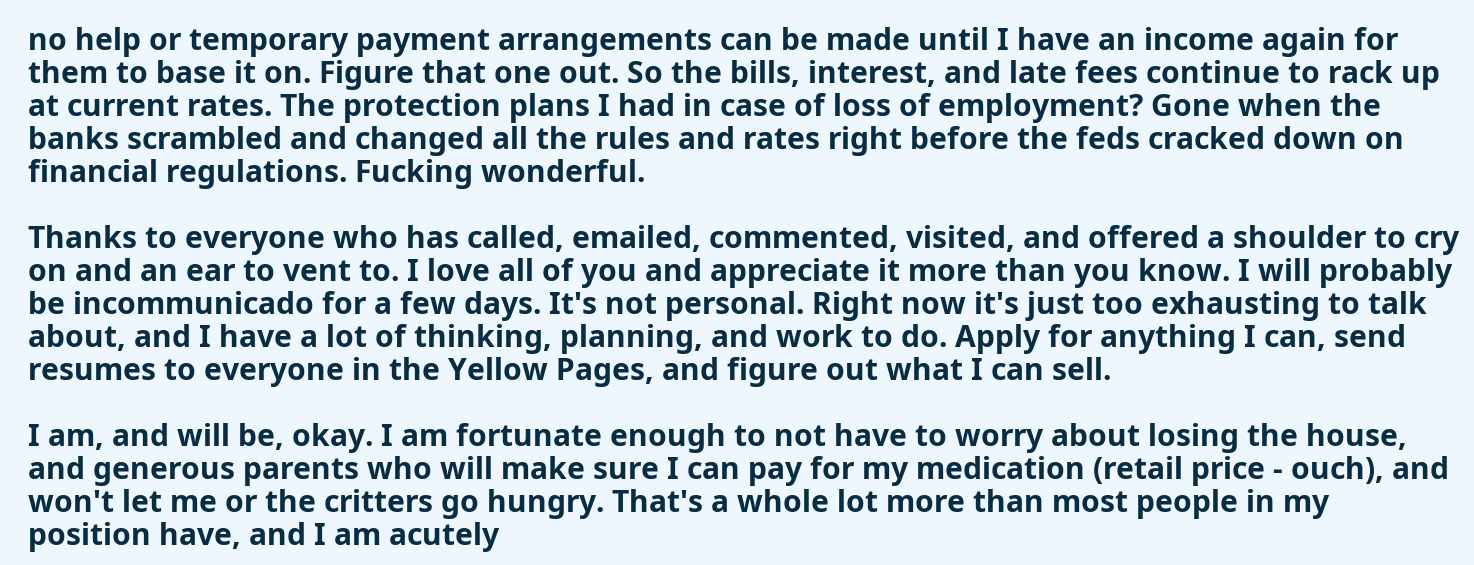no help or temporary payment arrangements can be made until I have an income again for them to base it on. Figure that one out. So the bills, interest, and late fees continue to rack up at current rates. The protection plans I had in case of loss of employment? Gone when the banks scrambled and changed all the rules and rates right before the feds cracked down on financial regulations. Fucking wonderful.

Thanks to everyone who has called, emailed, commented, visited, and offered a shoulder to cry on and an ear to vent to. I love all of you and appreciate it more than you know. I will probably be incommunicado for a few days. It's not personal. Right now it's just too exhausting to talk about, and I have a lot of thinking, planning, and work to do. Apply for anything I can, send resumes to everyone in the Yellow Pages, and figure out what I can sell.

I am, and will be, okay. I am fortunate enough to not have to worry about losing the house, and generous parents who will make sure I can pay for my medication (retail price - ouch), and won't let me or the critters go hungry. That's a whole lot more than most people in my position have, and I am acutely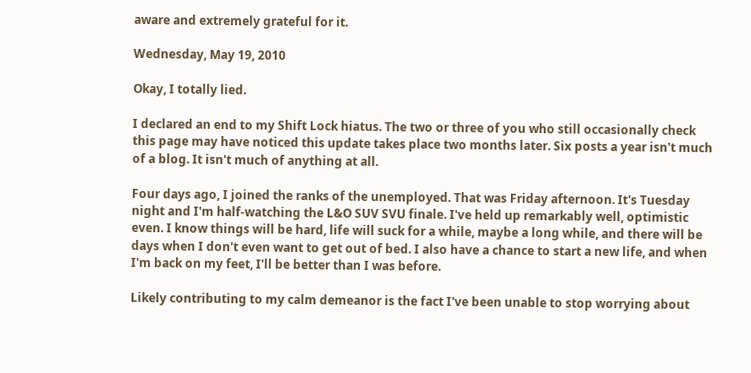aware and extremely grateful for it.

Wednesday, May 19, 2010

Okay, I totally lied.

I declared an end to my Shift Lock hiatus. The two or three of you who still occasionally check this page may have noticed this update takes place two months later. Six posts a year isn't much of a blog. It isn't much of anything at all.

Four days ago, I joined the ranks of the unemployed. That was Friday afternoon. It's Tuesday night and I'm half-watching the L&O SUV SVU finale. I've held up remarkably well, optimistic even. I know things will be hard, life will suck for a while, maybe a long while, and there will be days when I don't even want to get out of bed. I also have a chance to start a new life, and when I'm back on my feet, I'll be better than I was before.

Likely contributing to my calm demeanor is the fact I've been unable to stop worrying about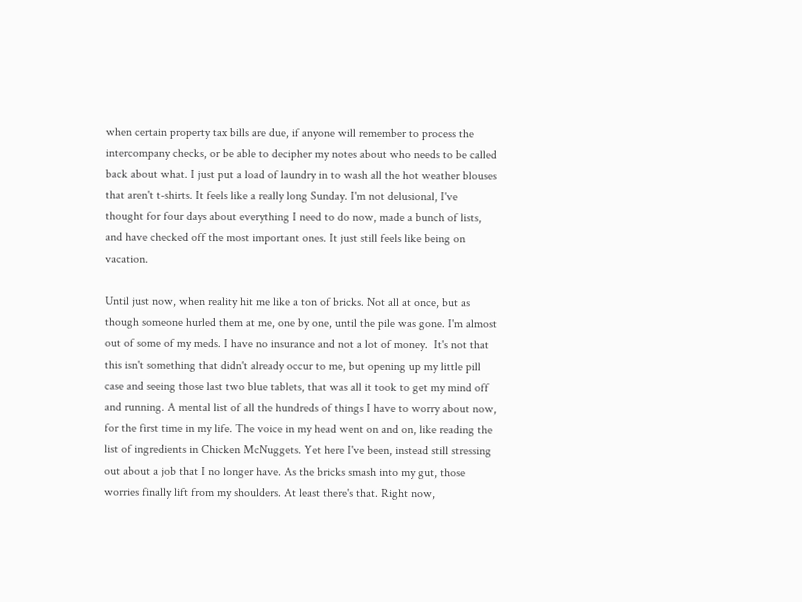when certain property tax bills are due, if anyone will remember to process the intercompany checks, or be able to decipher my notes about who needs to be called back about what. I just put a load of laundry in to wash all the hot weather blouses that aren't t-shirts. It feels like a really long Sunday. I'm not delusional, I've thought for four days about everything I need to do now, made a bunch of lists, and have checked off the most important ones. It just still feels like being on vacation.

Until just now, when reality hit me like a ton of bricks. Not all at once, but as though someone hurled them at me, one by one, until the pile was gone. I'm almost out of some of my meds. I have no insurance and not a lot of money.  It's not that this isn't something that didn't already occur to me, but opening up my little pill case and seeing those last two blue tablets, that was all it took to get my mind off and running. A mental list of all the hundreds of things I have to worry about now, for the first time in my life. The voice in my head went on and on, like reading the list of ingredients in Chicken McNuggets. Yet here I've been, instead still stressing out about a job that I no longer have. As the bricks smash into my gut, those worries finally lift from my shoulders. At least there's that. Right now,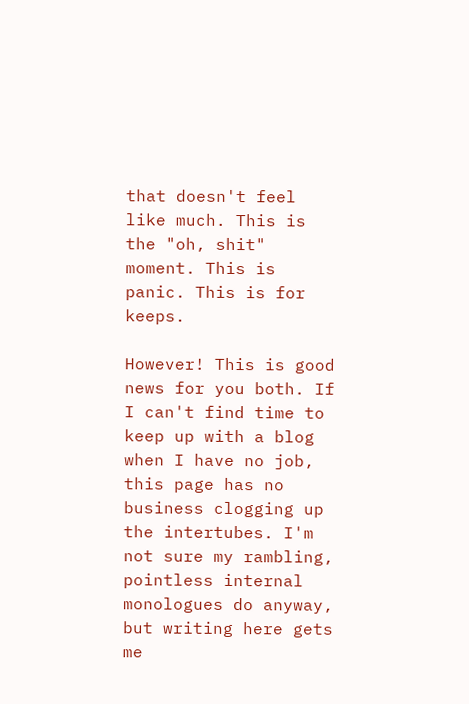that doesn't feel like much. This is the "oh, shit" moment. This is panic. This is for keeps.

However! This is good news for you both. If I can't find time to keep up with a blog when I have no job, this page has no business clogging up the intertubes. I'm not sure my rambling, pointless internal monologues do anyway, but writing here gets me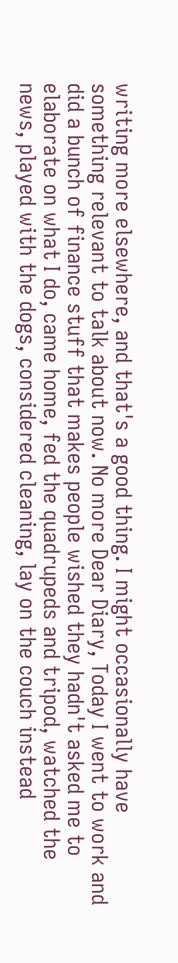writing more elsewhere, and that's a good thing. I might occasionally have something relevant to talk about now. No more Dear Diary, Today I went to work and did a bunch of finance stuff that makes people wished they hadn't asked me to elaborate on what I do, came home, fed the quadrupeds and tripod, watched the news, played with the dogs, considered cleaning, lay on the couch instead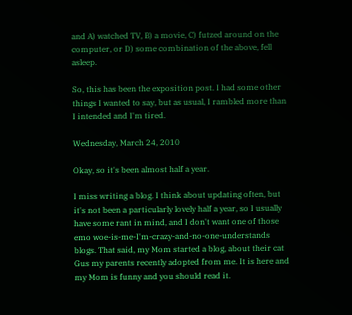and A) watched TV, B) a movie, C) futzed around on the computer, or D) some combination of the above, fell asleep.

So, this has been the exposition post. I had some other things I wanted to say, but as usual, I rambled more than I intended and I'm tired.

Wednesday, March 24, 2010

Okay, so it's been almost half a year.

I miss writing a blog. I think about updating often, but it's not been a particularly lovely half a year, so I usually have some rant in mind, and I don't want one of those emo woe-is-me-I'm-crazy-and-no-one-understands blogs. That said, my Mom started a blog, about their cat Gus my parents recently adopted from me. It is here and my Mom is funny and you should read it.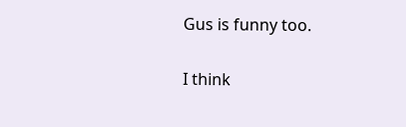Gus is funny too.

I think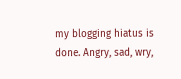my blogging hiatus is done. Angry, sad, wry,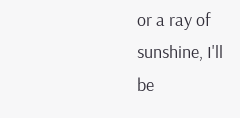or a ray of sunshine, I'll be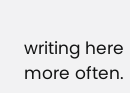writing here more often.